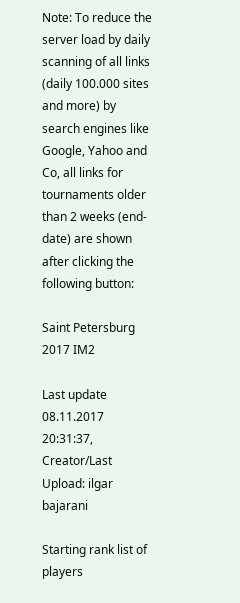Note: To reduce the server load by daily scanning of all links (daily 100.000 sites and more) by search engines like Google, Yahoo and Co, all links for tournaments older than 2 weeks (end-date) are shown after clicking the following button:

Saint Petersburg 2017 IM2

Last update 08.11.2017 20:31:37, Creator/Last Upload: ilgar bajarani

Starting rank list of players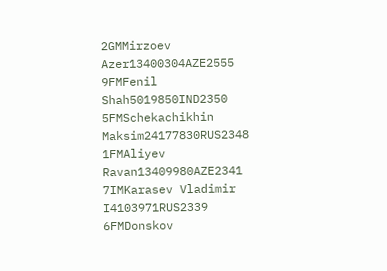2GMMirzoev Azer13400304AZE2555
9FMFenil Shah5019850IND2350
5FMSchekachikhin Maksim24177830RUS2348
1FMAliyev Ravan13409980AZE2341
7IMKarasev Vladimir I4103971RUS2339
6FMDonskov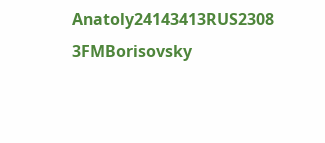Anatoly24143413RUS2308
3FMBorisovsky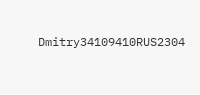Dmitry34109410RUS2304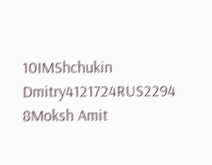10IMShchukin Dmitry4121724RUS2294
8Moksh Amit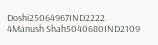Doshi25064967IND2222
4Manush Shah5040680IND2109